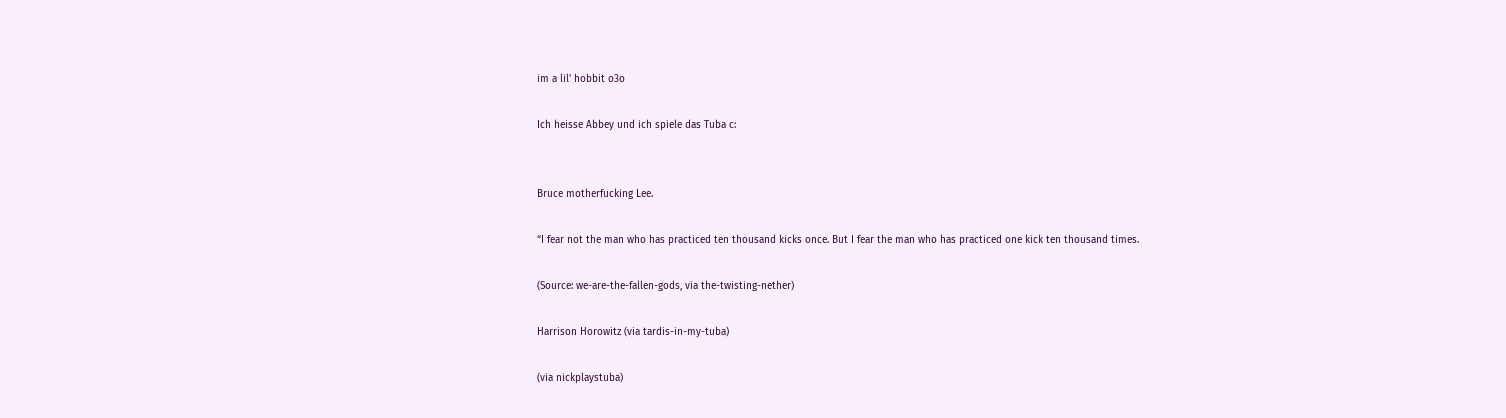im a lil' hobbit o3o

Ich heisse Abbey und ich spiele das Tuba c:


Bruce motherfucking Lee.

“I fear not the man who has practiced ten thousand kicks once. But I fear the man who has practiced one kick ten thousand times.

(Source: we-are-the-fallen-gods, via the-twisting-nether)

Harrison Horowitz (via tardis-in-my-tuba)

(via nickplaystuba)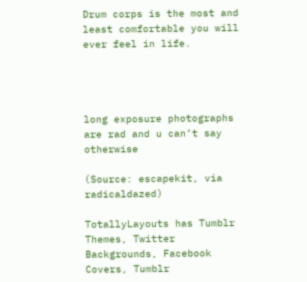Drum corps is the most and least comfortable you will ever feel in life.




long exposure photographs are rad and u can’t say otherwise

(Source: escapekit, via radicaldazed)

TotallyLayouts has Tumblr Themes, Twitter Backgrounds, Facebook Covers, Tumblr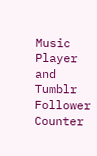Music Player and Tumblr Follower Counter